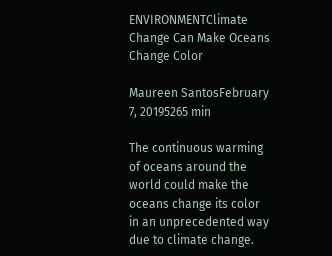ENVIRONMENTClimate Change Can Make Oceans Change Color

Maureen SantosFebruary 7, 20195265 min

The continuous warming of oceans around the world could make the oceans change its color in an unprecedented way due to climate change.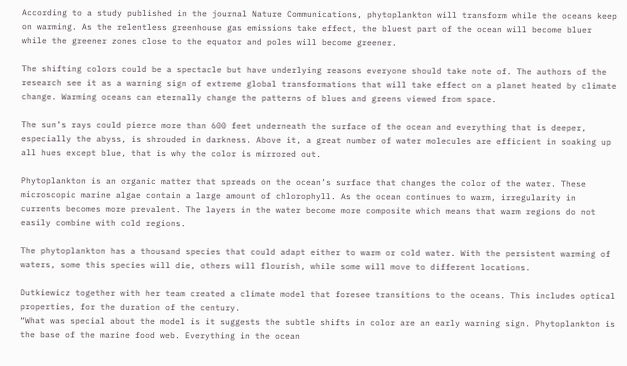According to a study published in the journal Nature Communications, phytoplankton will transform while the oceans keep on warming. As the relentless greenhouse gas emissions take effect, the bluest part of the ocean will become bluer while the greener zones close to the equator and poles will become greener.

The shifting colors could be a spectacle but have underlying reasons everyone should take note of. The authors of the research see it as a warning sign of extreme global transformations that will take effect on a planet heated by climate change. Warming oceans can eternally change the patterns of blues and greens viewed from space.

The sun’s rays could pierce more than 600 feet underneath the surface of the ocean and everything that is deeper, especially the abyss, is shrouded in darkness. Above it, a great number of water molecules are efficient in soaking up all hues except blue, that is why the color is mirrored out.

Phytoplankton is an organic matter that spreads on the ocean’s surface that changes the color of the water. These microscopic marine algae contain a large amount of chlorophyll. As the ocean continues to warm, irregularity in currents becomes more prevalent. The layers in the water become more composite which means that warm regions do not easily combine with cold regions.

The phytoplankton has a thousand species that could adapt either to warm or cold water. With the persistent warming of waters, some this species will die, others will flourish, while some will move to different locations.

Dutkiewicz together with her team created a climate model that foresee transitions to the oceans. This includes optical properties, for the duration of the century.
“What was special about the model is it suggests the subtle shifts in color are an early warning sign. Phytoplankton is the base of the marine food web. Everything in the ocean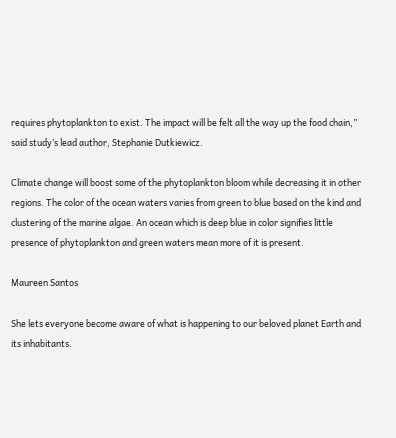requires phytoplankton to exist. The impact will be felt all the way up the food chain,” said study’s lead author, Stephanie Dutkiewicz.

Climate change will boost some of the phytoplankton bloom while decreasing it in other regions. The color of the ocean waters varies from green to blue based on the kind and clustering of the marine algae. An ocean which is deep blue in color signifies little presence of phytoplankton and green waters mean more of it is present.

Maureen Santos

She lets everyone become aware of what is happening to our beloved planet Earth and its inhabitants.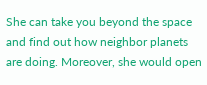She can take you beyond the space and find out how neighbor planets are doing. Moreover, she would open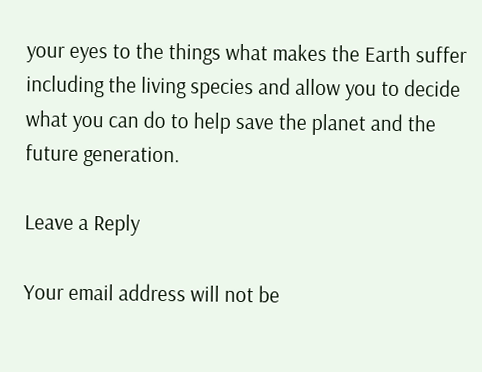your eyes to the things what makes the Earth suffer including the living species and allow you to decide what you can do to help save the planet and the future generation.

Leave a Reply

Your email address will not be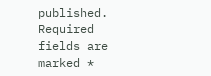published. Required fields are marked *